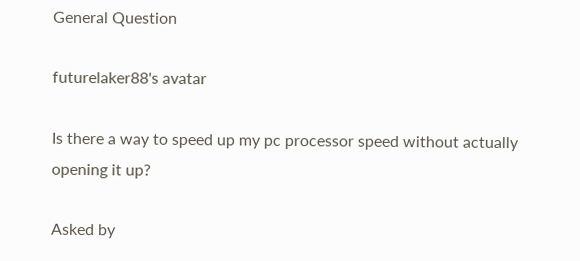General Question

futurelaker88's avatar

Is there a way to speed up my pc processor speed without actually opening it up?

Asked by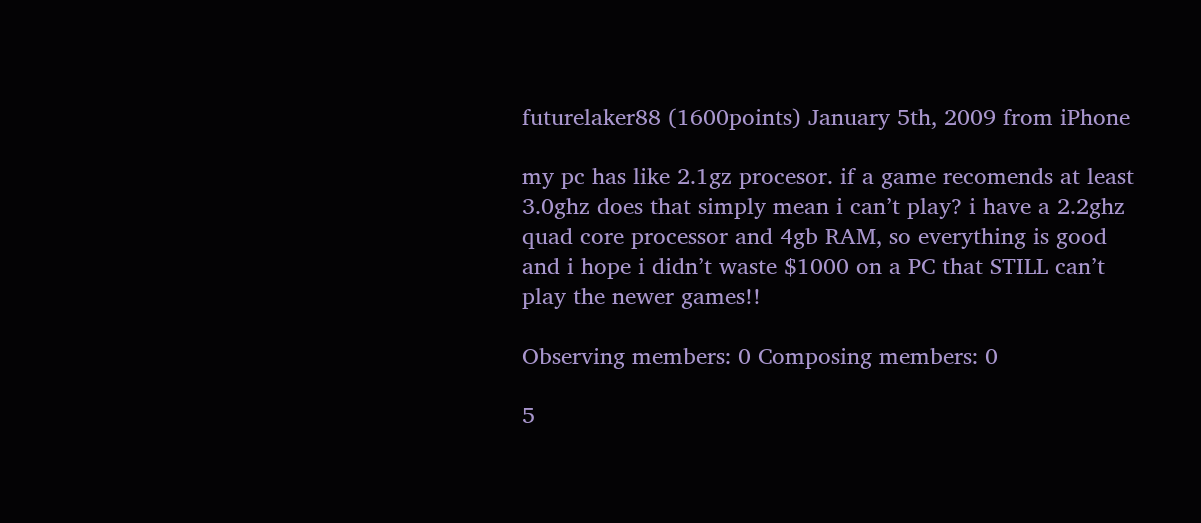futurelaker88 (1600points) January 5th, 2009 from iPhone

my pc has like 2.1gz procesor. if a game recomends at least 3.0ghz does that simply mean i can’t play? i have a 2.2ghz quad core processor and 4gb RAM, so everything is good and i hope i didn’t waste $1000 on a PC that STILL can’t play the newer games!!

Observing members: 0 Composing members: 0

5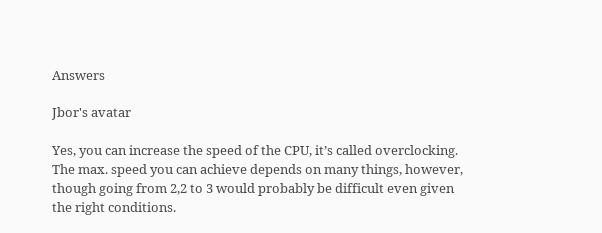Answers

Jbor's avatar

Yes, you can increase the speed of the CPU, it’s called overclocking. The max. speed you can achieve depends on many things, however, though going from 2,2 to 3 would probably be difficult even given the right conditions.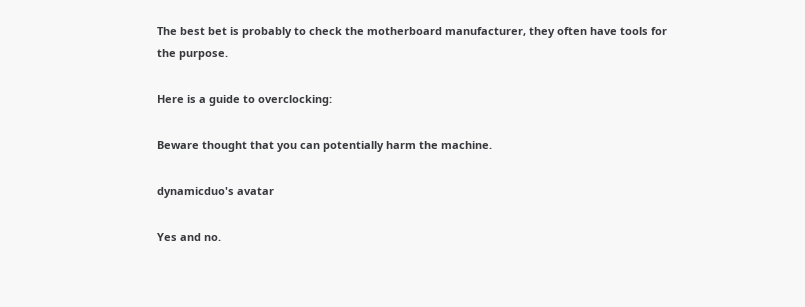The best bet is probably to check the motherboard manufacturer, they often have tools for the purpose.

Here is a guide to overclocking:

Beware thought that you can potentially harm the machine.

dynamicduo's avatar

Yes and no.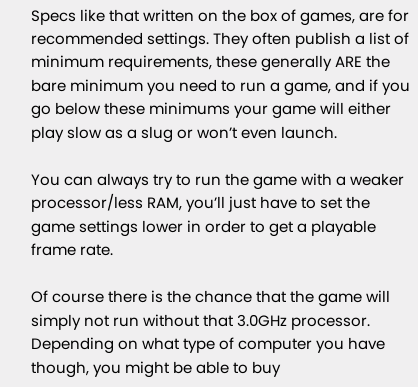Specs like that written on the box of games, are for recommended settings. They often publish a list of minimum requirements, these generally ARE the bare minimum you need to run a game, and if you go below these minimums your game will either play slow as a slug or won’t even launch.

You can always try to run the game with a weaker processor/less RAM, you’ll just have to set the game settings lower in order to get a playable frame rate.

Of course there is the chance that the game will simply not run without that 3.0GHz processor. Depending on what type of computer you have though, you might be able to buy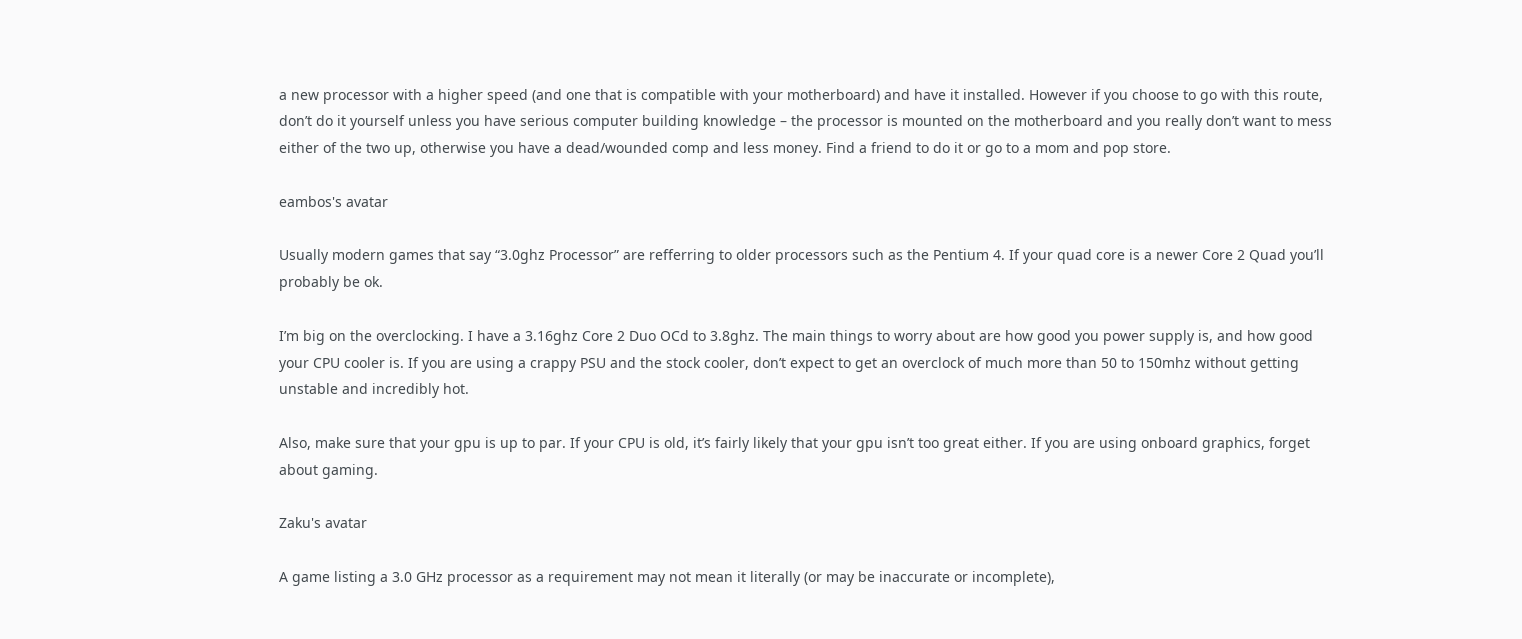a new processor with a higher speed (and one that is compatible with your motherboard) and have it installed. However if you choose to go with this route, don’t do it yourself unless you have serious computer building knowledge – the processor is mounted on the motherboard and you really don’t want to mess either of the two up, otherwise you have a dead/wounded comp and less money. Find a friend to do it or go to a mom and pop store.

eambos's avatar

Usually modern games that say “3.0ghz Processor” are refferring to older processors such as the Pentium 4. If your quad core is a newer Core 2 Quad you’ll probably be ok.

I’m big on the overclocking. I have a 3.16ghz Core 2 Duo OCd to 3.8ghz. The main things to worry about are how good you power supply is, and how good your CPU cooler is. If you are using a crappy PSU and the stock cooler, don’t expect to get an overclock of much more than 50 to 150mhz without getting unstable and incredibly hot.

Also, make sure that your gpu is up to par. If your CPU is old, it’s fairly likely that your gpu isn’t too great either. If you are using onboard graphics, forget about gaming.

Zaku's avatar

A game listing a 3.0 GHz processor as a requirement may not mean it literally (or may be inaccurate or incomplete),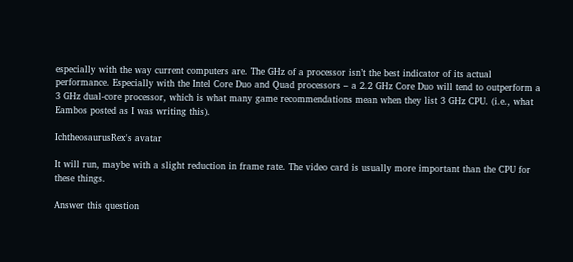especially with the way current computers are. The GHz of a processor isn’t the best indicator of its actual performance. Especially with the Intel Core Duo and Quad processors – a 2.2 GHz Core Duo will tend to outperform a 3 GHz dual-core processor, which is what many game recommendations mean when they list 3 GHz CPU. (i.e., what Eambos posted as I was writing this).

IchtheosaurusRex's avatar

It will run, maybe with a slight reduction in frame rate. The video card is usually more important than the CPU for these things.

Answer this question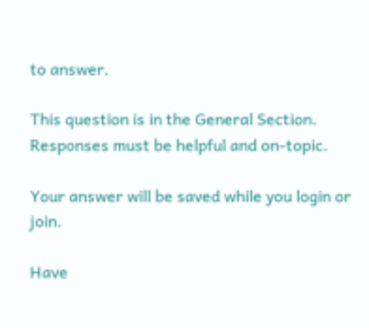to answer.

This question is in the General Section. Responses must be helpful and on-topic.

Your answer will be saved while you login or join.

Have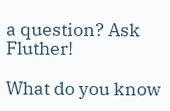a question? Ask Fluther!

What do you know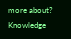more about?
Knowledge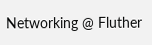Networking @ Fluther